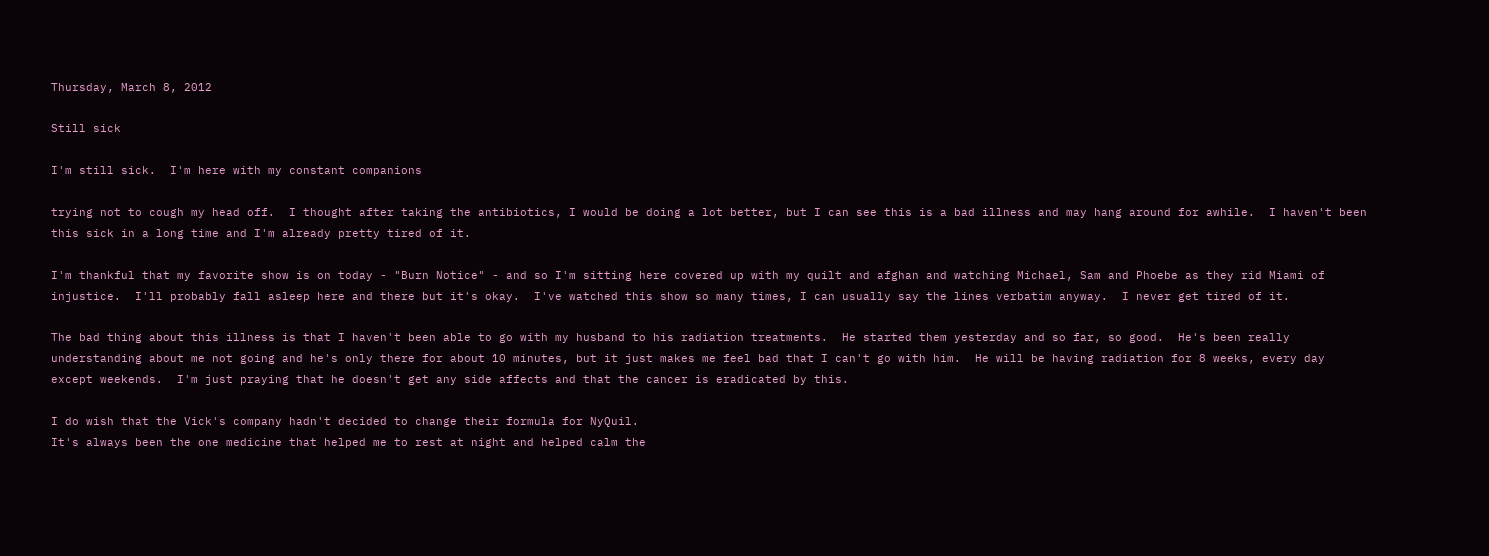Thursday, March 8, 2012

Still sick

I'm still sick.  I'm here with my constant companions

trying not to cough my head off.  I thought after taking the antibiotics, I would be doing a lot better, but I can see this is a bad illness and may hang around for awhile.  I haven't been this sick in a long time and I'm already pretty tired of it.

I'm thankful that my favorite show is on today - "Burn Notice" - and so I'm sitting here covered up with my quilt and afghan and watching Michael, Sam and Phoebe as they rid Miami of injustice.  I'll probably fall asleep here and there but it's okay.  I've watched this show so many times, I can usually say the lines verbatim anyway.  I never get tired of it.

The bad thing about this illness is that I haven't been able to go with my husband to his radiation treatments.  He started them yesterday and so far, so good.  He's been really understanding about me not going and he's only there for about 10 minutes, but it just makes me feel bad that I can't go with him.  He will be having radiation for 8 weeks, every day except weekends.  I'm just praying that he doesn't get any side affects and that the cancer is eradicated by this.

I do wish that the Vick's company hadn't decided to change their formula for NyQuil.
It's always been the one medicine that helped me to rest at night and helped calm the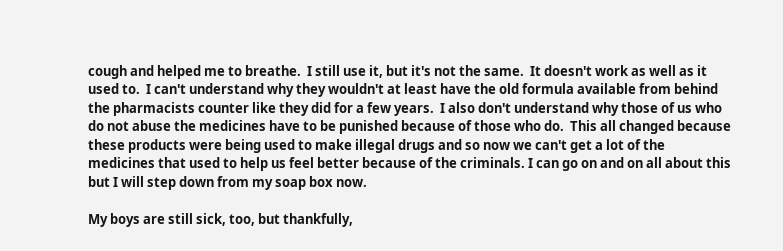cough and helped me to breathe.  I still use it, but it's not the same.  It doesn't work as well as it used to.  I can't understand why they wouldn't at least have the old formula available from behind the pharmacists counter like they did for a few years.  I also don't understand why those of us who do not abuse the medicines have to be punished because of those who do.  This all changed because these products were being used to make illegal drugs and so now we can't get a lot of the medicines that used to help us feel better because of the criminals. I can go on and on all about this but I will step down from my soap box now.

My boys are still sick, too, but thankfully,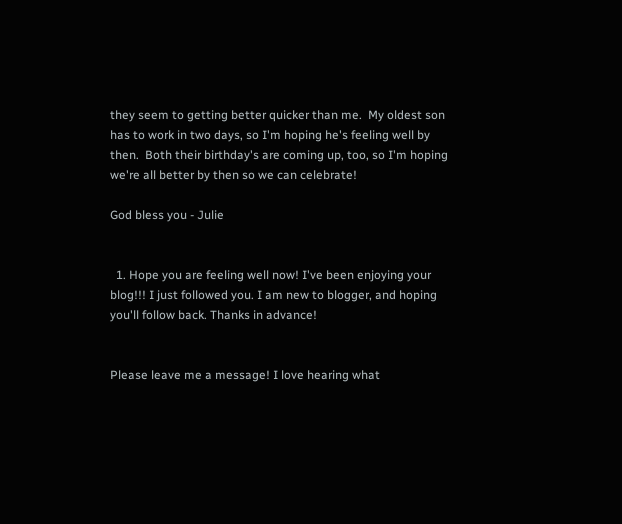they seem to getting better quicker than me.  My oldest son has to work in two days, so I'm hoping he's feeling well by then.  Both their birthday's are coming up, too, so I'm hoping we're all better by then so we can celebrate!

God bless you - Julie


  1. Hope you are feeling well now! I've been enjoying your blog!!! I just followed you. I am new to blogger, and hoping you'll follow back. Thanks in advance!


Please leave me a message! I love hearing what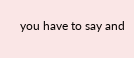you have to say and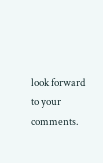look forward to your comments.